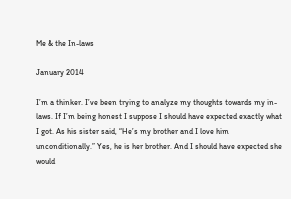Me & the In-laws

January 2014

I’m a thinker. I’ve been trying to analyze my thoughts towards my in-laws. If I’m being honest I suppose I should have expected exactly what I got. As his sister said, “He’s my brother and I love him unconditionally.” Yes, he is her brother. And I should have expected she would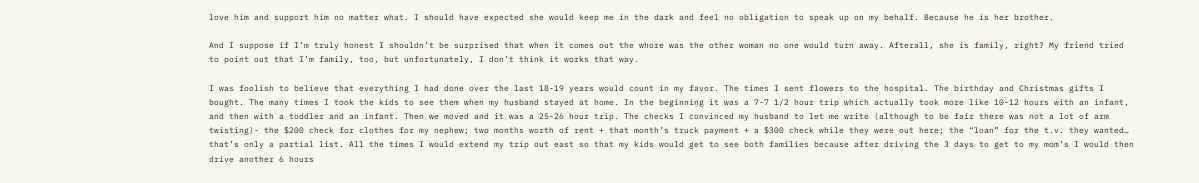love him and support him no matter what. I should have expected she would keep me in the dark and feel no obligation to speak up on my behalf. Because he is her brother.

And I suppose if I’m truly honest I shouldn’t be surprised that when it comes out the whore was the other woman no one would turn away. Afterall, she is family, right? My friend tried to point out that I’m family, too, but unfortunately, I don’t think it works that way.

I was foolish to believe that everything I had done over the last 18-19 years would count in my favor. The times I sent flowers to the hospital. The birthday and Christmas gifts I bought. The many times I took the kids to see them when my husband stayed at home. In the beginning it was a 7-7 1/2 hour trip which actually took more like 10-12 hours with an infant, and then with a toddler and an infant. Then we moved and it was a 25-26 hour trip. The checks I convinced my husband to let me write (although to be fair there was not a lot of arm twisting)- the $200 check for clothes for my nephew; two months worth of rent + that month’s truck payment + a $300 check while they were out here; the “loan” for the t.v. they wanted… that’s only a partial list. All the times I would extend my trip out east so that my kids would get to see both families because after driving the 3 days to get to my mom’s I would then drive another 6 hours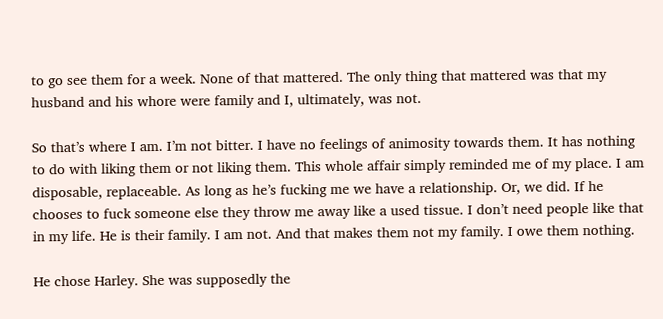to go see them for a week. None of that mattered. The only thing that mattered was that my husband and his whore were family and I, ultimately, was not.

So that’s where I am. I’m not bitter. I have no feelings of animosity towards them. It has nothing to do with liking them or not liking them. This whole affair simply reminded me of my place. I am disposable, replaceable. As long as he’s fucking me we have a relationship. Or, we did. If he chooses to fuck someone else they throw me away like a used tissue. I don’t need people like that in my life. He is their family. I am not. And that makes them not my family. I owe them nothing.

He chose Harley. She was supposedly the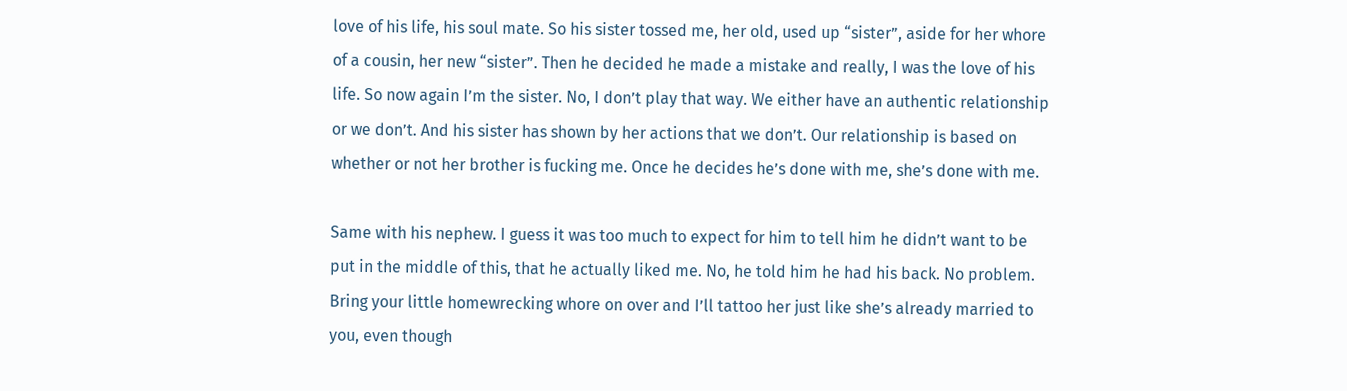love of his life, his soul mate. So his sister tossed me, her old, used up “sister”, aside for her whore of a cousin, her new “sister”. Then he decided he made a mistake and really, I was the love of his life. So now again I’m the sister. No, I don’t play that way. We either have an authentic relationship or we don’t. And his sister has shown by her actions that we don’t. Our relationship is based on whether or not her brother is fucking me. Once he decides he’s done with me, she’s done with me.

Same with his nephew. I guess it was too much to expect for him to tell him he didn’t want to be put in the middle of this, that he actually liked me. No, he told him he had his back. No problem. Bring your little homewrecking whore on over and I’ll tattoo her just like she’s already married to you, even though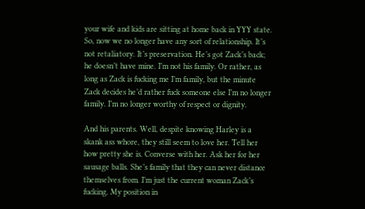your wife and kids are sitting at home back in YYY state. So, now we no longer have any sort of relationship. It’s not retaliatory. It’s preservation. He’s got Zack’s back; he doesn’t have mine. I’m not his family. Or rather, as long as Zack is fucking me I’m family, but the minute Zack decides he’d rather fuck someone else I’m no longer family. I’m no longer worthy of respect or dignity.

And his parents. Well, despite knowing Harley is a skank ass whore, they still seem to love her. Tell her how pretty she is. Converse with her. Ask her for her sausage balls. She’s family that they can never distance themselves from. I’m just the current woman Zack’s fucking. My position in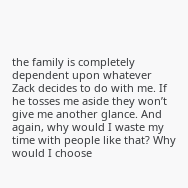the family is completely dependent upon whatever Zack decides to do with me. If he tosses me aside they won’t give me another glance. And again, why would I waste my time with people like that? Why would I choose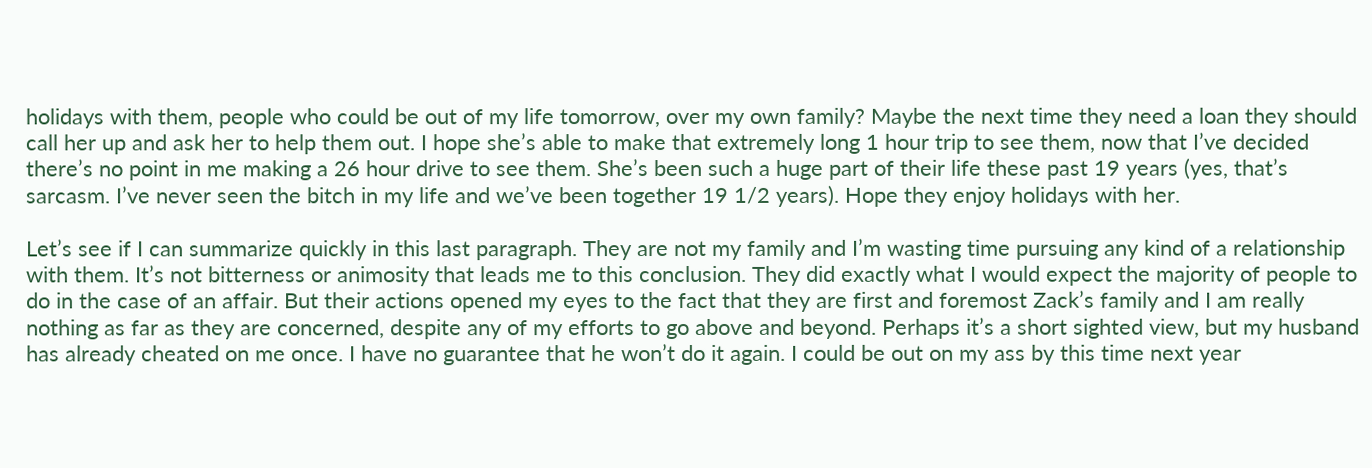holidays with them, people who could be out of my life tomorrow, over my own family? Maybe the next time they need a loan they should call her up and ask her to help them out. I hope she’s able to make that extremely long 1 hour trip to see them, now that I’ve decided there’s no point in me making a 26 hour drive to see them. She’s been such a huge part of their life these past 19 years (yes, that’s sarcasm. I’ve never seen the bitch in my life and we’ve been together 19 1/2 years). Hope they enjoy holidays with her.

Let’s see if I can summarize quickly in this last paragraph. They are not my family and I’m wasting time pursuing any kind of a relationship with them. It’s not bitterness or animosity that leads me to this conclusion. They did exactly what I would expect the majority of people to do in the case of an affair. But their actions opened my eyes to the fact that they are first and foremost Zack’s family and I am really nothing as far as they are concerned, despite any of my efforts to go above and beyond. Perhaps it’s a short sighted view, but my husband has already cheated on me once. I have no guarantee that he won’t do it again. I could be out on my ass by this time next year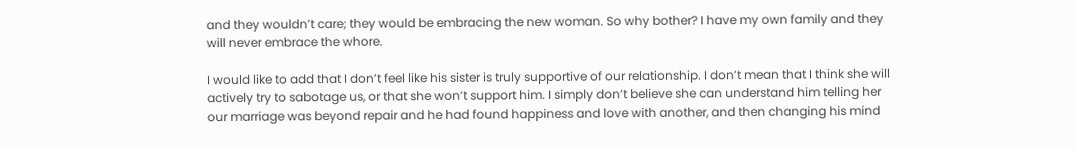and they wouldn’t care; they would be embracing the new woman. So why bother? I have my own family and they will never embrace the whore.

I would like to add that I don’t feel like his sister is truly supportive of our relationship. I don’t mean that I think she will actively try to sabotage us, or that she won’t support him. I simply don’t believe she can understand him telling her our marriage was beyond repair and he had found happiness and love with another, and then changing his mind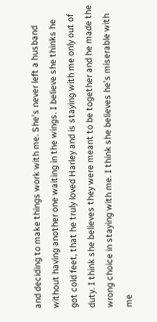and deciding to make things work with me. She’s never left a husband without having another one waiting in the wings. I believe she thinks he got cold feet, that he truly loved Harley and is staying with me only out of duty. I think she believes they were meant to be together and he made the wrong choice in staying with me. I think she believes he’s miserable with me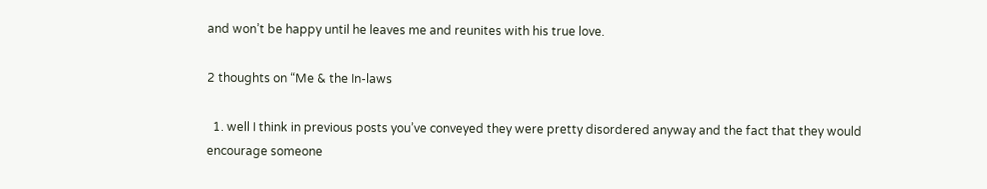and won’t be happy until he leaves me and reunites with his true love.

2 thoughts on “Me & the In-laws

  1. well I think in previous posts you’ve conveyed they were pretty disordered anyway and the fact that they would encourage someone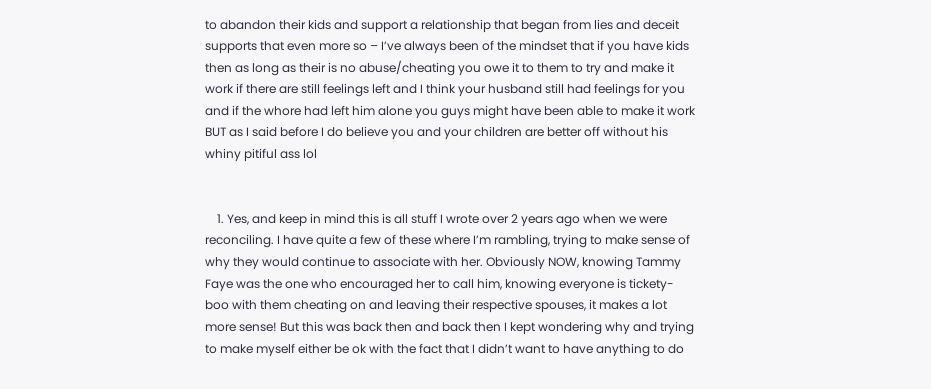to abandon their kids and support a relationship that began from lies and deceit supports that even more so – I’ve always been of the mindset that if you have kids then as long as their is no abuse/cheating you owe it to them to try and make it work if there are still feelings left and I think your husband still had feelings for you and if the whore had left him alone you guys might have been able to make it work BUT as I said before I do believe you and your children are better off without his whiny pitiful ass lol


    1. Yes, and keep in mind this is all stuff I wrote over 2 years ago when we were reconciling. I have quite a few of these where I’m rambling, trying to make sense of why they would continue to associate with her. Obviously NOW, knowing Tammy Faye was the one who encouraged her to call him, knowing everyone is tickety-boo with them cheating on and leaving their respective spouses, it makes a lot more sense! But this was back then and back then I kept wondering why and trying to make myself either be ok with the fact that I didn’t want to have anything to do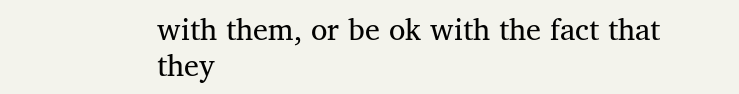with them, or be ok with the fact that they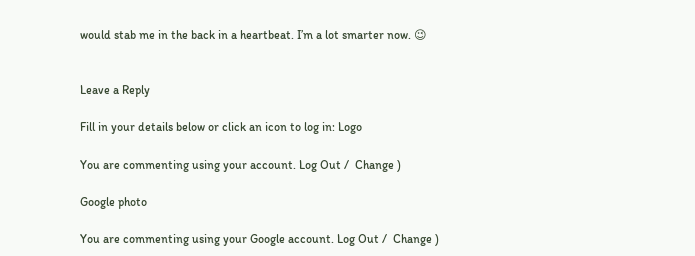would stab me in the back in a heartbeat. I’m a lot smarter now. 😉


Leave a Reply

Fill in your details below or click an icon to log in: Logo

You are commenting using your account. Log Out /  Change )

Google photo

You are commenting using your Google account. Log Out /  Change )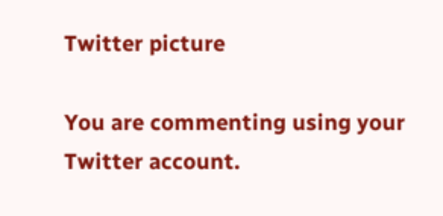Twitter picture

You are commenting using your Twitter account.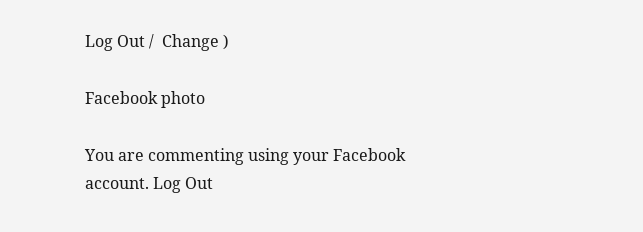Log Out /  Change )

Facebook photo

You are commenting using your Facebook account. Log Out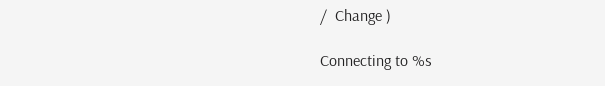/  Change )

Connecting to %s